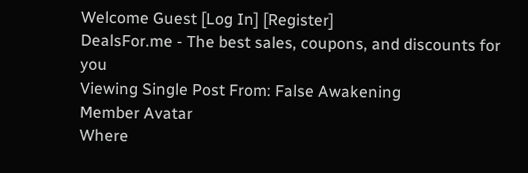Welcome Guest [Log In] [Register]
DealsFor.me - The best sales, coupons, and discounts for you
Viewing Single Post From: False Awakening
Member Avatar
Where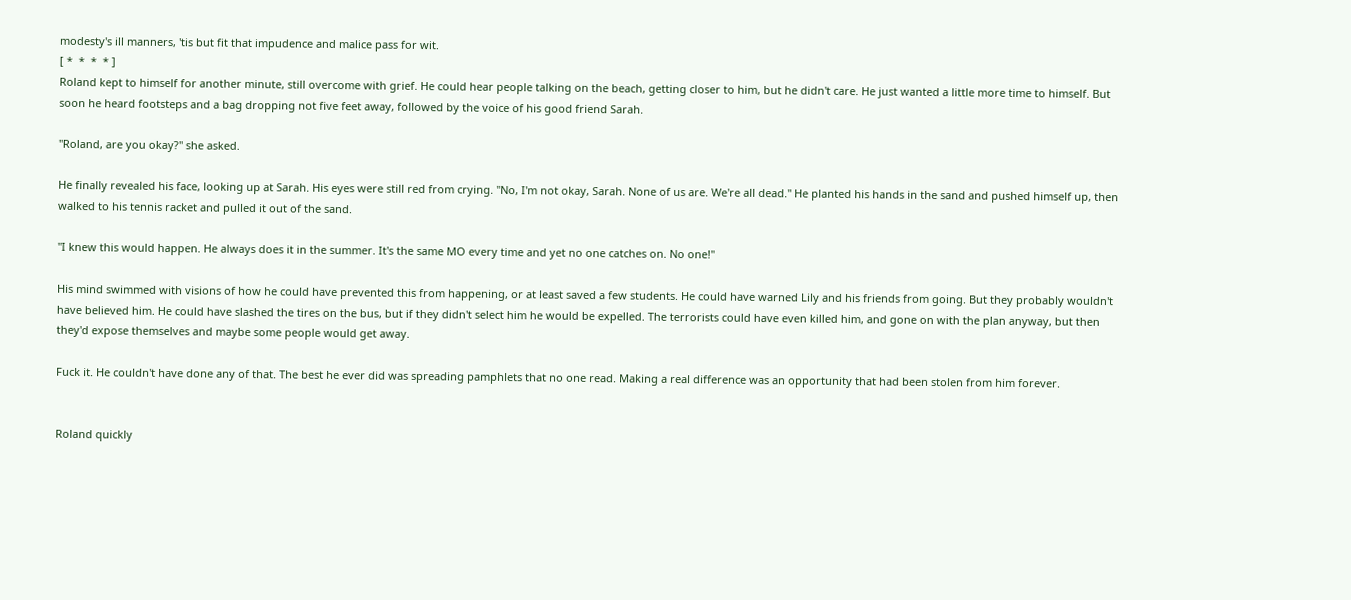modesty's ill manners, 'tis but fit that impudence and malice pass for wit.
[ *  *  *  * ]
Roland kept to himself for another minute, still overcome with grief. He could hear people talking on the beach, getting closer to him, but he didn't care. He just wanted a little more time to himself. But soon he heard footsteps and a bag dropping not five feet away, followed by the voice of his good friend Sarah.

"Roland, are you okay?" she asked.

He finally revealed his face, looking up at Sarah. His eyes were still red from crying. "No, I'm not okay, Sarah. None of us are. We're all dead." He planted his hands in the sand and pushed himself up, then walked to his tennis racket and pulled it out of the sand.

"I knew this would happen. He always does it in the summer. It's the same MO every time and yet no one catches on. No one!"

His mind swimmed with visions of how he could have prevented this from happening, or at least saved a few students. He could have warned Lily and his friends from going. But they probably wouldn't have believed him. He could have slashed the tires on the bus, but if they didn't select him he would be expelled. The terrorists could have even killed him, and gone on with the plan anyway, but then they'd expose themselves and maybe some people would get away.

Fuck it. He couldn't have done any of that. The best he ever did was spreading pamphlets that no one read. Making a real difference was an opportunity that had been stolen from him forever.


Roland quickly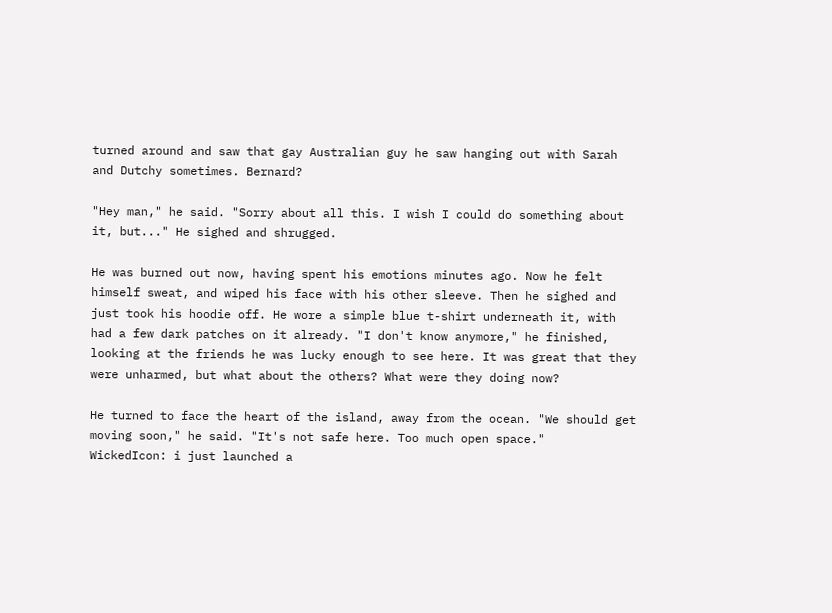turned around and saw that gay Australian guy he saw hanging out with Sarah and Dutchy sometimes. Bernard?

"Hey man," he said. "Sorry about all this. I wish I could do something about it, but..." He sighed and shrugged.

He was burned out now, having spent his emotions minutes ago. Now he felt himself sweat, and wiped his face with his other sleeve. Then he sighed and just took his hoodie off. He wore a simple blue t-shirt underneath it, with had a few dark patches on it already. "I don't know anymore," he finished, looking at the friends he was lucky enough to see here. It was great that they were unharmed, but what about the others? What were they doing now?

He turned to face the heart of the island, away from the ocean. "We should get moving soon," he said. "It's not safe here. Too much open space."
WickedIcon: i just launched a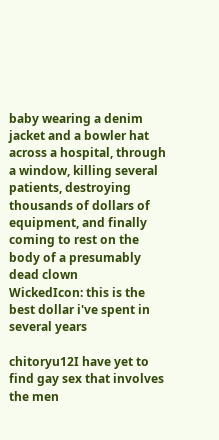baby wearing a denim jacket and a bowler hat across a hospital, through a window, killing several patients, destroying thousands of dollars of equipment, and finally coming to rest on the body of a presumably dead clown
WickedIcon: this is the best dollar i've spent in several years

chitoryu12I have yet to find gay sex that involves the men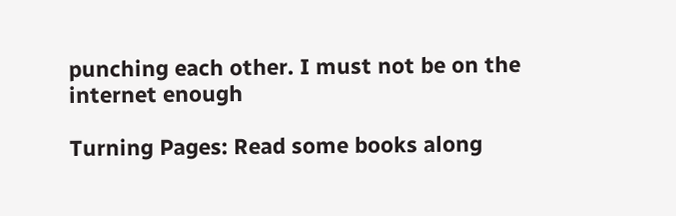punching each other. I must not be on the internet enough

Turning Pages: Read some books along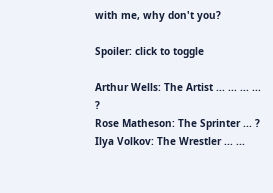with me, why don't you?

Spoiler: click to toggle

Arthur Wells: The Artist ... ... ... ... ?
Rose Matheson: The Sprinter ... ?
Ilya Volkov: The Wrestler ... ...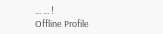... ... !
Offline Profile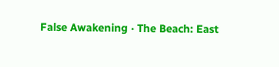False Awakening · The Beach: East